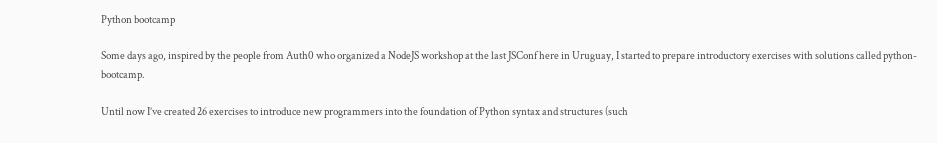Python bootcamp

Some days ago, inspired by the people from Auth0 who organized a NodeJS workshop at the last JSConf here in Uruguay, I started to prepare introductory exercises with solutions called python-bootcamp.

Until now I’ve created 26 exercises to introduce new programmers into the foundation of Python syntax and structures (such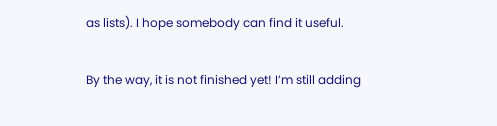as lists). I hope somebody can find it useful.

By the way, it is not finished yet! I’m still adding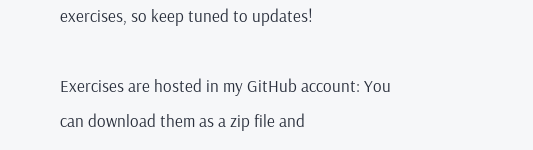exercises, so keep tuned to updates!

Exercises are hosted in my GitHub account: You can download them as a zip file and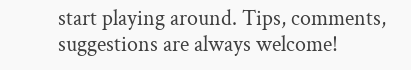start playing around. Tips, comments, suggestions are always welcome!